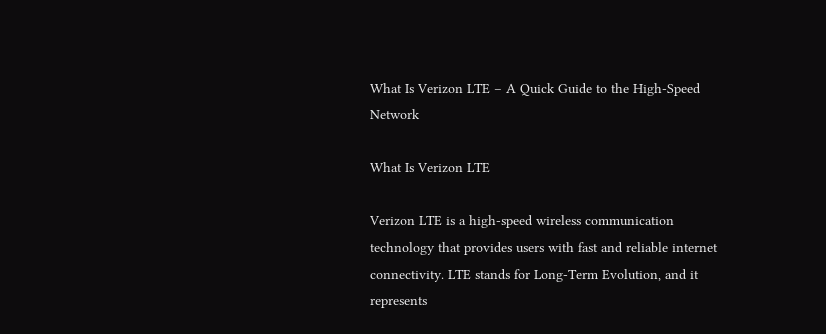What Is Verizon LTE – A Quick Guide to the High-Speed Network

What Is Verizon LTE

Verizon LTE is a high-speed wireless communication technology that provides users with fast and reliable internet connectivity. LTE stands for Long-Term Evolution, and it represents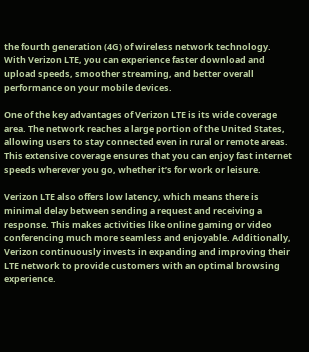the fourth generation (4G) of wireless network technology. With Verizon LTE, you can experience faster download and upload speeds, smoother streaming, and better overall performance on your mobile devices.

One of the key advantages of Verizon LTE is its wide coverage area. The network reaches a large portion of the United States, allowing users to stay connected even in rural or remote areas. This extensive coverage ensures that you can enjoy fast internet speeds wherever you go, whether it’s for work or leisure.

Verizon LTE also offers low latency, which means there is minimal delay between sending a request and receiving a response. This makes activities like online gaming or video conferencing much more seamless and enjoyable. Additionally, Verizon continuously invests in expanding and improving their LTE network to provide customers with an optimal browsing experience.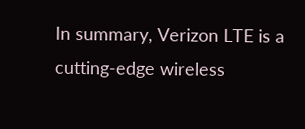In summary, Verizon LTE is a cutting-edge wireless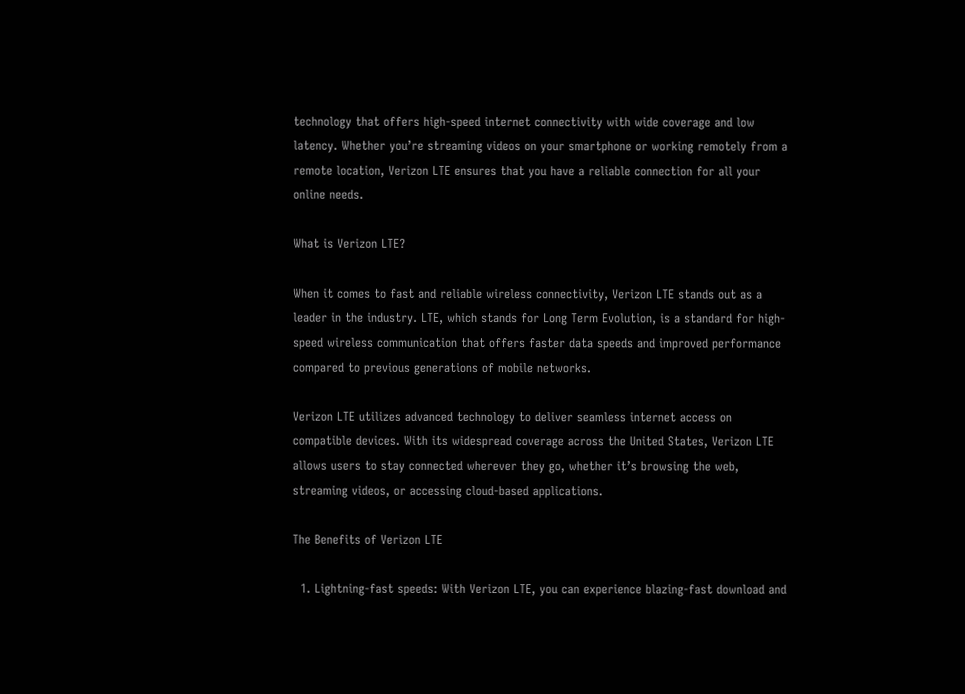technology that offers high-speed internet connectivity with wide coverage and low latency. Whether you’re streaming videos on your smartphone or working remotely from a remote location, Verizon LTE ensures that you have a reliable connection for all your online needs.

What is Verizon LTE?

When it comes to fast and reliable wireless connectivity, Verizon LTE stands out as a leader in the industry. LTE, which stands for Long Term Evolution, is a standard for high-speed wireless communication that offers faster data speeds and improved performance compared to previous generations of mobile networks.

Verizon LTE utilizes advanced technology to deliver seamless internet access on compatible devices. With its widespread coverage across the United States, Verizon LTE allows users to stay connected wherever they go, whether it’s browsing the web, streaming videos, or accessing cloud-based applications.

The Benefits of Verizon LTE

  1. Lightning-fast speeds: With Verizon LTE, you can experience blazing-fast download and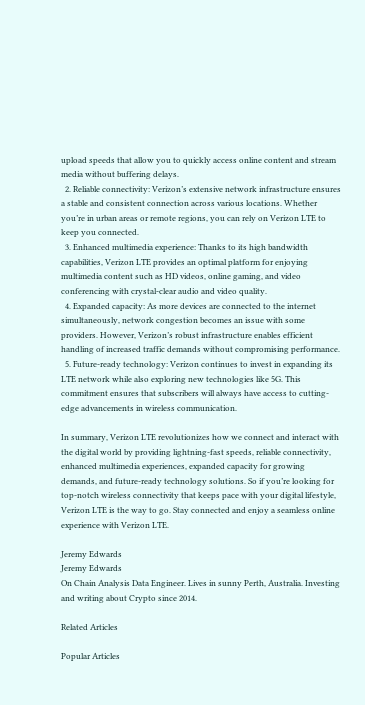upload speeds that allow you to quickly access online content and stream media without buffering delays.
  2. Reliable connectivity: Verizon’s extensive network infrastructure ensures a stable and consistent connection across various locations. Whether you’re in urban areas or remote regions, you can rely on Verizon LTE to keep you connected.
  3. Enhanced multimedia experience: Thanks to its high bandwidth capabilities, Verizon LTE provides an optimal platform for enjoying multimedia content such as HD videos, online gaming, and video conferencing with crystal-clear audio and video quality.
  4. Expanded capacity: As more devices are connected to the internet simultaneously, network congestion becomes an issue with some providers. However, Verizon’s robust infrastructure enables efficient handling of increased traffic demands without compromising performance.
  5. Future-ready technology: Verizon continues to invest in expanding its LTE network while also exploring new technologies like 5G. This commitment ensures that subscribers will always have access to cutting-edge advancements in wireless communication.

In summary, Verizon LTE revolutionizes how we connect and interact with the digital world by providing lightning-fast speeds, reliable connectivity, enhanced multimedia experiences, expanded capacity for growing demands, and future-ready technology solutions. So if you’re looking for top-notch wireless connectivity that keeps pace with your digital lifestyle, Verizon LTE is the way to go. Stay connected and enjoy a seamless online experience with Verizon LTE.

Jeremy Edwards
Jeremy Edwards
On Chain Analysis Data Engineer. Lives in sunny Perth, Australia. Investing and writing about Crypto since 2014.

Related Articles

Popular Articles